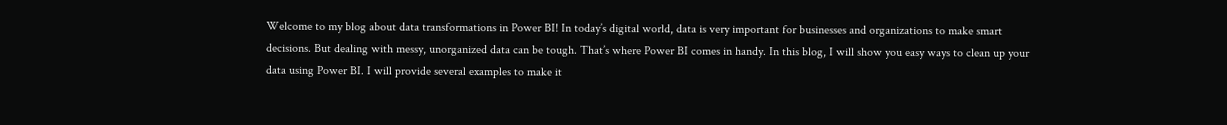Welcome to my blog about data transformations in Power BI! In today’s digital world, data is very important for businesses and organizations to make smart decisions. But dealing with messy, unorganized data can be tough. That’s where Power BI comes in handy. In this blog, I will show you easy ways to clean up your data using Power BI. I will provide several examples to make it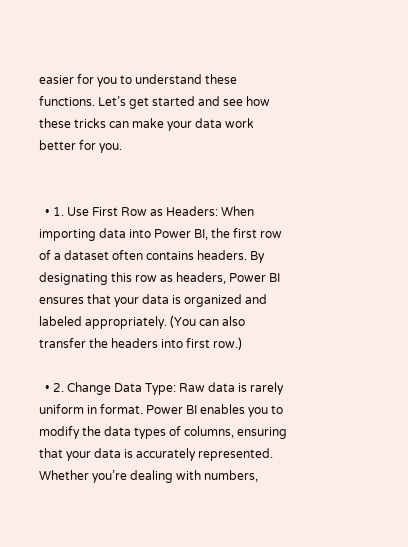easier for you to understand these functions. Let’s get started and see how these tricks can make your data work better for you.


  • 1. Use First Row as Headers: When importing data into Power BI, the first row of a dataset often contains headers. By designating this row as headers, Power BI ensures that your data is organized and labeled appropriately. (You can also transfer the headers into first row.)

  • 2. Change Data Type: Raw data is rarely uniform in format. Power BI enables you to modify the data types of columns, ensuring that your data is accurately represented. Whether you’re dealing with numbers,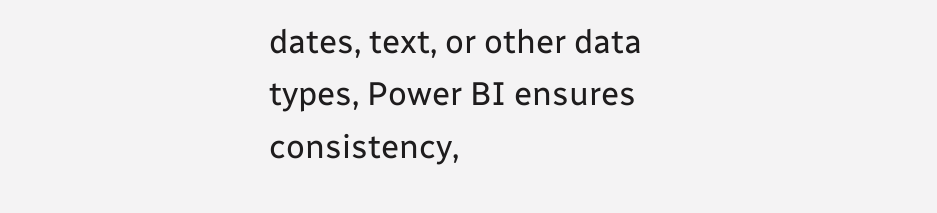dates, text, or other data types, Power BI ensures consistency,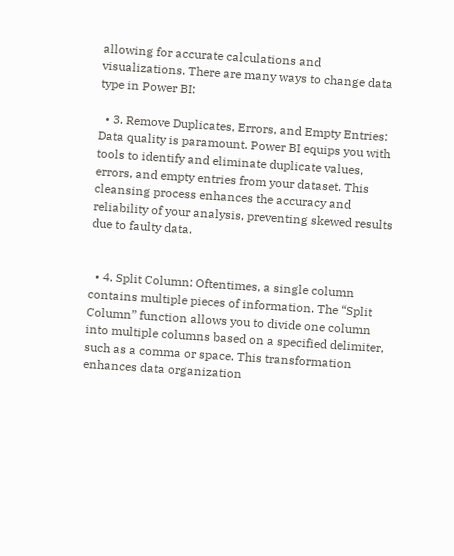allowing for accurate calculations and visualizations. There are many ways to change data type in Power BI:

  • 3. Remove Duplicates, Errors, and Empty Entries: Data quality is paramount. Power BI equips you with tools to identify and eliminate duplicate values, errors, and empty entries from your dataset. This cleansing process enhances the accuracy and reliability of your analysis, preventing skewed results due to faulty data.


  • 4. Split Column: Oftentimes, a single column contains multiple pieces of information. The “Split Column” function allows you to divide one column into multiple columns based on a specified delimiter, such as a comma or space. This transformation enhances data organization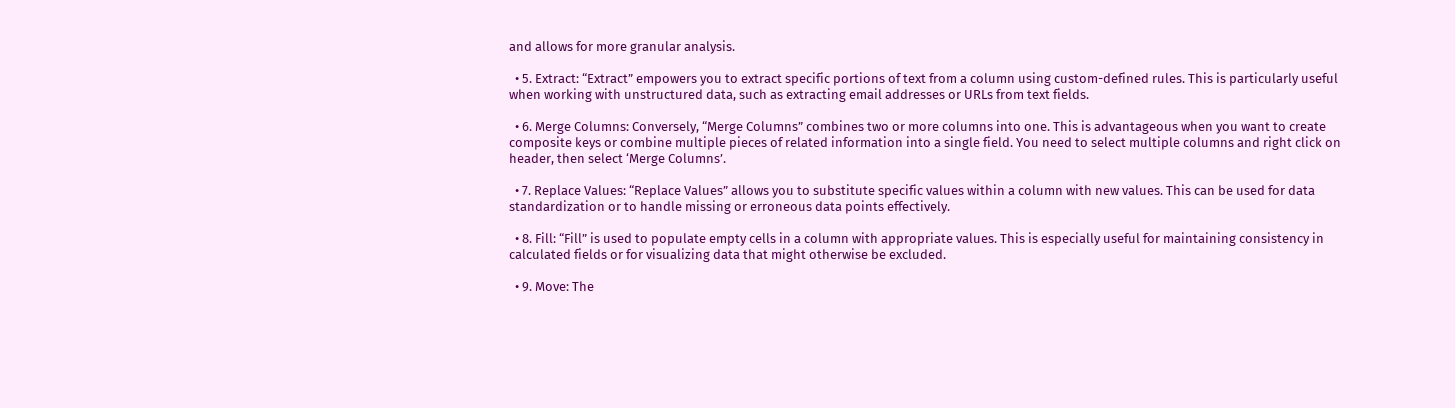and allows for more granular analysis.

  • 5. Extract: “Extract” empowers you to extract specific portions of text from a column using custom-defined rules. This is particularly useful when working with unstructured data, such as extracting email addresses or URLs from text fields.

  • 6. Merge Columns: Conversely, “Merge Columns” combines two or more columns into one. This is advantageous when you want to create composite keys or combine multiple pieces of related information into a single field. You need to select multiple columns and right click on header, then select ‘Merge Columns’.

  • 7. Replace Values: “Replace Values” allows you to substitute specific values within a column with new values. This can be used for data standardization or to handle missing or erroneous data points effectively.

  • 8. Fill: “Fill” is used to populate empty cells in a column with appropriate values. This is especially useful for maintaining consistency in calculated fields or for visualizing data that might otherwise be excluded.

  • 9. Move: The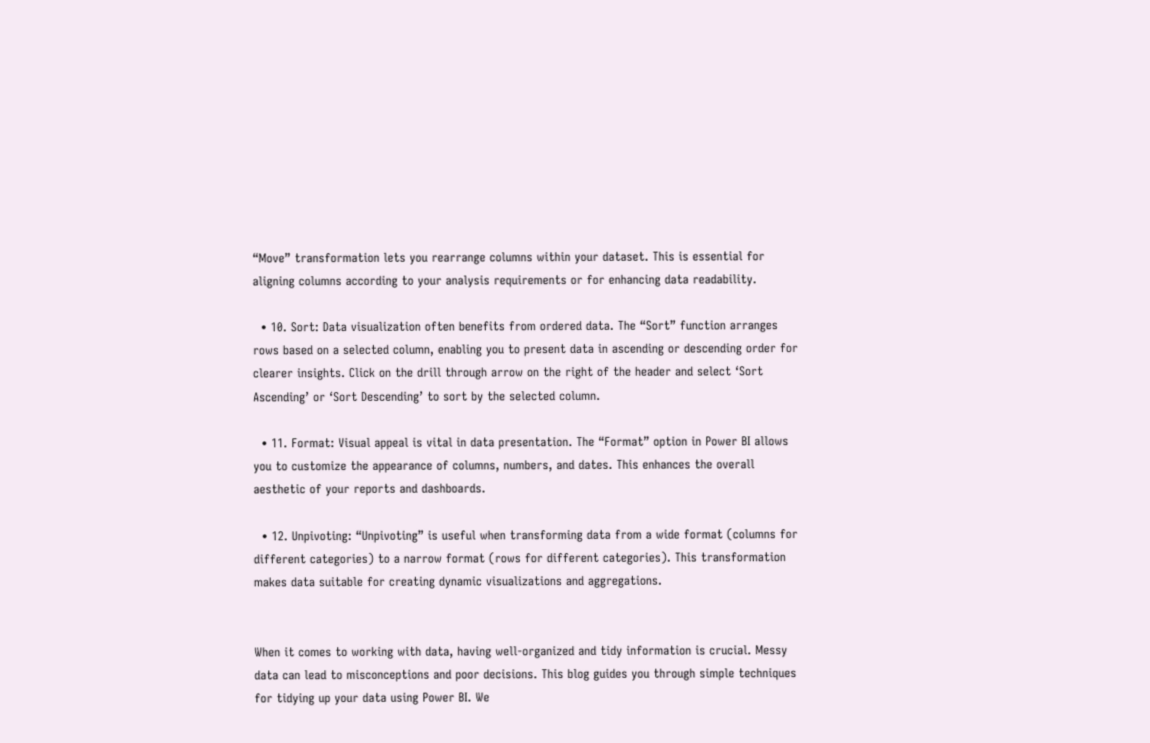“Move” transformation lets you rearrange columns within your dataset. This is essential for aligning columns according to your analysis requirements or for enhancing data readability.

  • 10. Sort: Data visualization often benefits from ordered data. The “Sort” function arranges rows based on a selected column, enabling you to present data in ascending or descending order for clearer insights. Click on the drill through arrow on the right of the header and select ‘Sort Ascending’ or ‘Sort Descending’ to sort by the selected column.

  • 11. Format: Visual appeal is vital in data presentation. The “Format” option in Power BI allows you to customize the appearance of columns, numbers, and dates. This enhances the overall aesthetic of your reports and dashboards.

  • 12. Unpivoting: “Unpivoting” is useful when transforming data from a wide format (columns for different categories) to a narrow format (rows for different categories). This transformation makes data suitable for creating dynamic visualizations and aggregations.


When it comes to working with data, having well-organized and tidy information is crucial. Messy data can lead to misconceptions and poor decisions. This blog guides you through simple techniques for tidying up your data using Power BI. We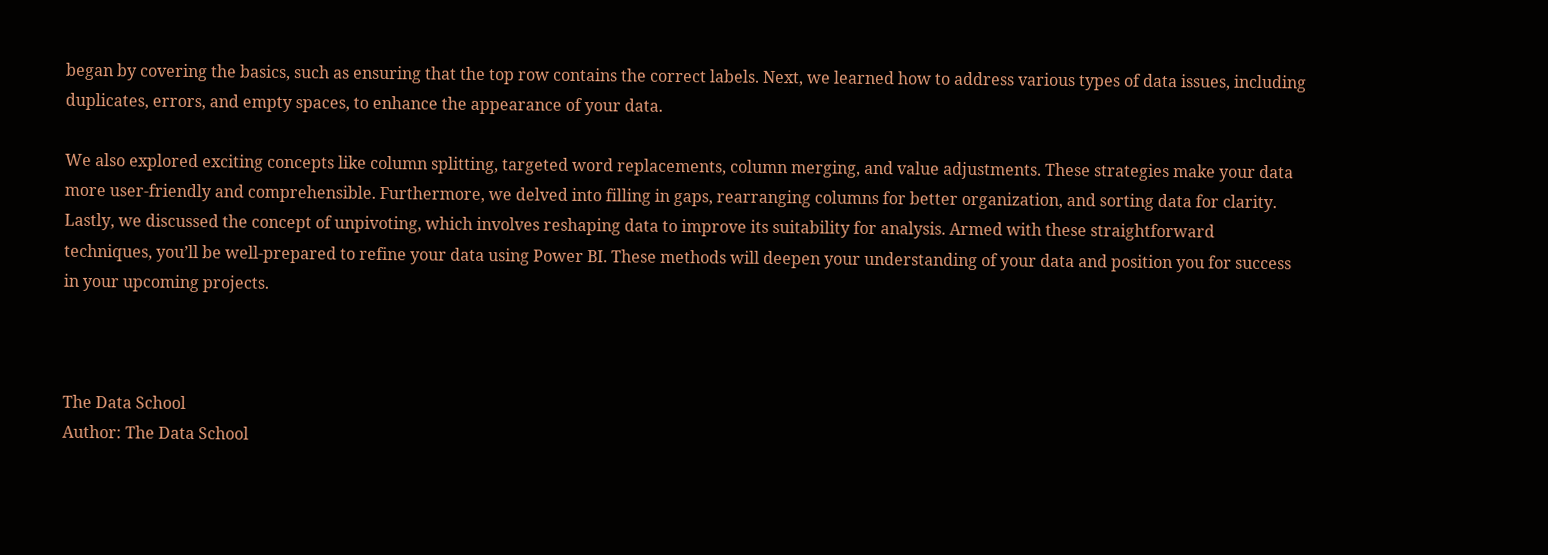began by covering the basics, such as ensuring that the top row contains the correct labels. Next, we learned how to address various types of data issues, including duplicates, errors, and empty spaces, to enhance the appearance of your data.

We also explored exciting concepts like column splitting, targeted word replacements, column merging, and value adjustments. These strategies make your data more user-friendly and comprehensible. Furthermore, we delved into filling in gaps, rearranging columns for better organization, and sorting data for clarity. Lastly, we discussed the concept of unpivoting, which involves reshaping data to improve its suitability for analysis. Armed with these straightforward techniques, you’ll be well-prepared to refine your data using Power BI. These methods will deepen your understanding of your data and position you for success in your upcoming projects.



The Data School
Author: The Data School